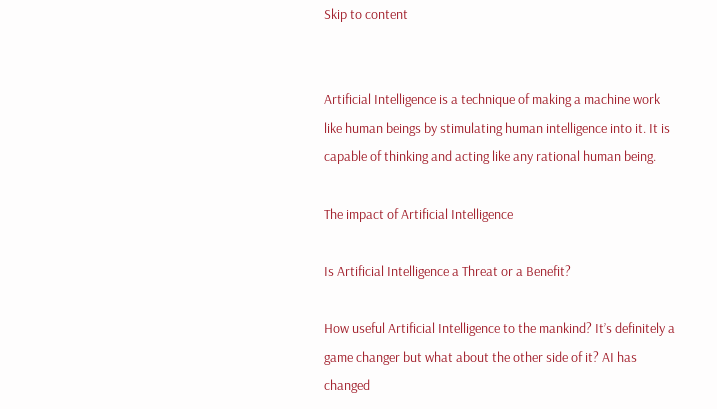Skip to content


Artificial Intelligence is a technique of making a machine work like human beings by stimulating human intelligence into it. It is capable of thinking and acting like any rational human being.

The impact of Artificial Intelligence

Is Artificial Intelligence a Threat or a Benefit?

How useful Artificial Intelligence to the mankind? It’s definitely a game changer but what about the other side of it? AI has changed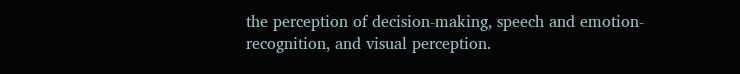the perception of decision-making, speech and emotion-recognition, and visual perception.